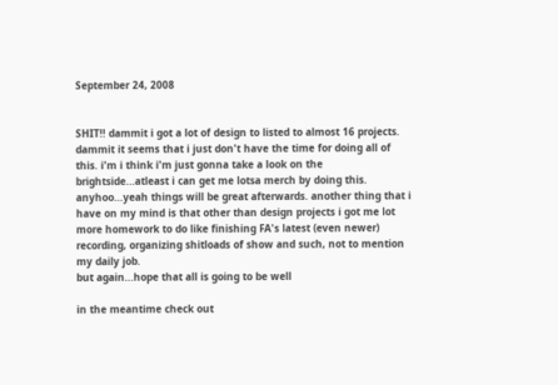September 24, 2008


SHIT!! dammit i got a lot of design to listed to almost 16 projects.
dammit it seems that i just don't have the time for doing all of this. i'm i think i'm just gonna take a look on the brightside...atleast i can get me lotsa merch by doing this.
anyhoo...yeah things will be great afterwards. another thing that i have on my mind is that other than design projects i got me lot more homework to do like finishing FA's latest (even newer) recording, organizing shitloads of show and such, not to mention my daily job.
but again...hope that all is going to be well

in the meantime check out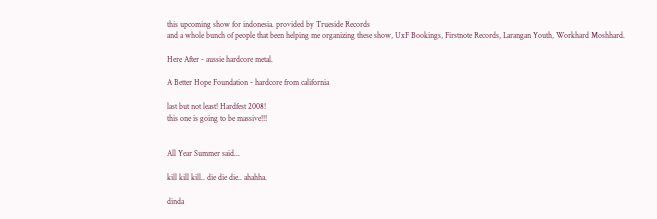this upcoming show for indonesia. provided by Trueside Records
and a whole bunch of people that been helping me organizing these show, UxF Bookings, Firstnote Records, Larangan Youth, Workhard Moshhard.

Here After - aussie hardcore metal.

A Better Hope Foundation - hardcore from california

last but not least! Hardfest 2008!
this one is going to be massive!!!


All Year Summer said...

kill kill kill.. die die die.. ahahha.

dinda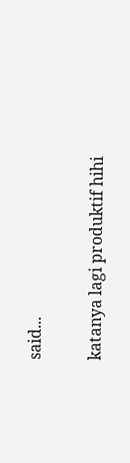said...

katanya lagi produktif hihi